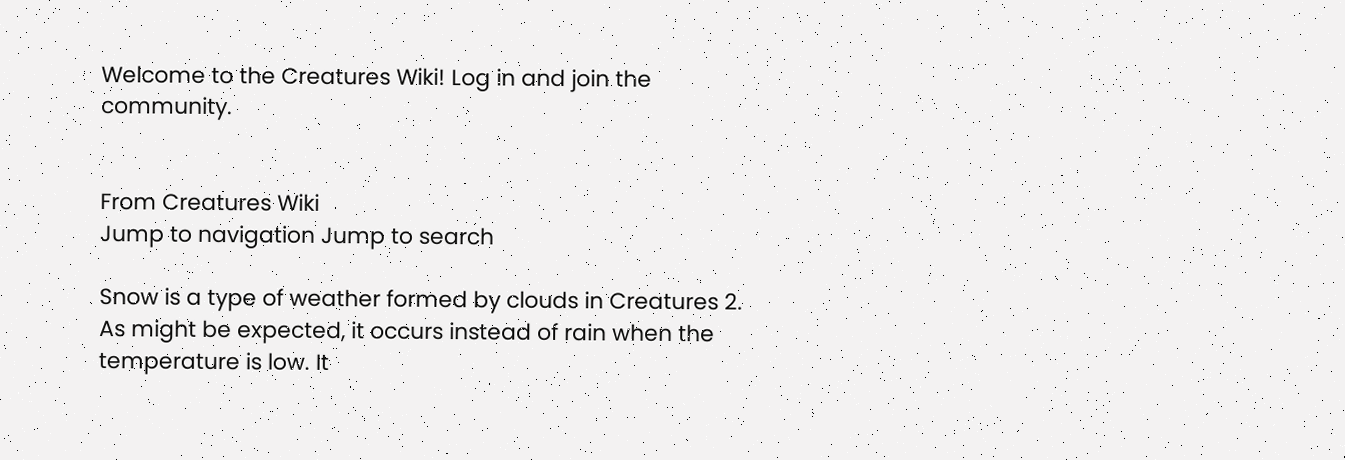Welcome to the Creatures Wiki! Log in and join the community.


From Creatures Wiki
Jump to navigation Jump to search

Snow is a type of weather formed by clouds in Creatures 2. As might be expected, it occurs instead of rain when the temperature is low. It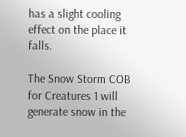has a slight cooling effect on the place it falls.

The Snow Storm COB for Creatures 1 will generate snow in the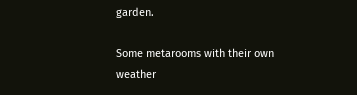garden.

Some metarooms with their own weather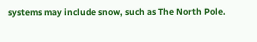systems may include snow, such as The North Pole.